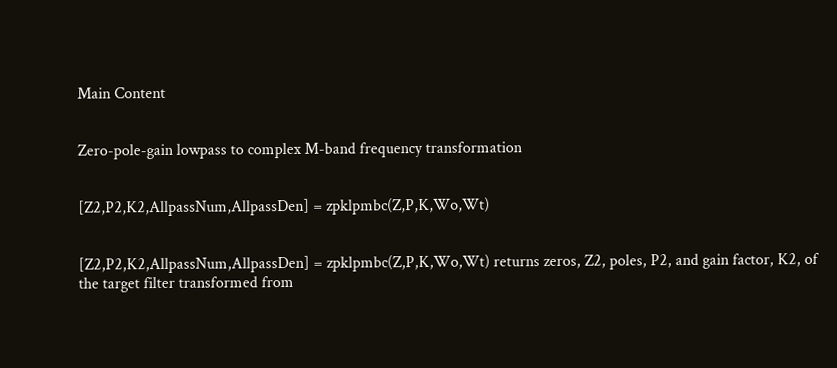Main Content


Zero-pole-gain lowpass to complex M-band frequency transformation


[Z2,P2,K2,AllpassNum,AllpassDen] = zpklpmbc(Z,P,K,Wo,Wt)


[Z2,P2,K2,AllpassNum,AllpassDen] = zpklpmbc(Z,P,K,Wo,Wt) returns zeros, Z2, poles, P2, and gain factor, K2, of the target filter transformed from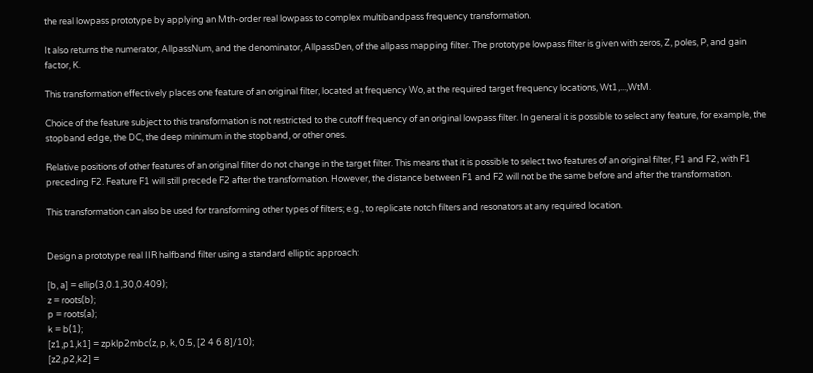the real lowpass prototype by applying an Mth-order real lowpass to complex multibandpass frequency transformation.

It also returns the numerator, AllpassNum, and the denominator, AllpassDen, of the allpass mapping filter. The prototype lowpass filter is given with zeros, Z, poles, P, and gain factor, K.

This transformation effectively places one feature of an original filter, located at frequency Wo, at the required target frequency locations, Wt1,...,WtM.

Choice of the feature subject to this transformation is not restricted to the cutoff frequency of an original lowpass filter. In general it is possible to select any feature, for example, the stopband edge, the DC, the deep minimum in the stopband, or other ones.

Relative positions of other features of an original filter do not change in the target filter. This means that it is possible to select two features of an original filter, F1 and F2, with F1 preceding F2. Feature F1 will still precede F2 after the transformation. However, the distance between F1 and F2 will not be the same before and after the transformation.

This transformation can also be used for transforming other types of filters; e.g., to replicate notch filters and resonators at any required location.


Design a prototype real IIR halfband filter using a standard elliptic approach:

[b, a] = ellip(3,0.1,30,0.409);
z = roots(b);
p = roots(a);
k = b(1);
[z1,p1,k1] = zpklp2mbc(z, p, k, 0.5, [2 4 6 8]/10);
[z2,p2,k2] =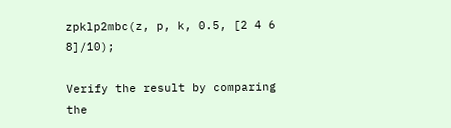zpklp2mbc(z, p, k, 0.5, [2 4 6 8]/10);

Verify the result by comparing the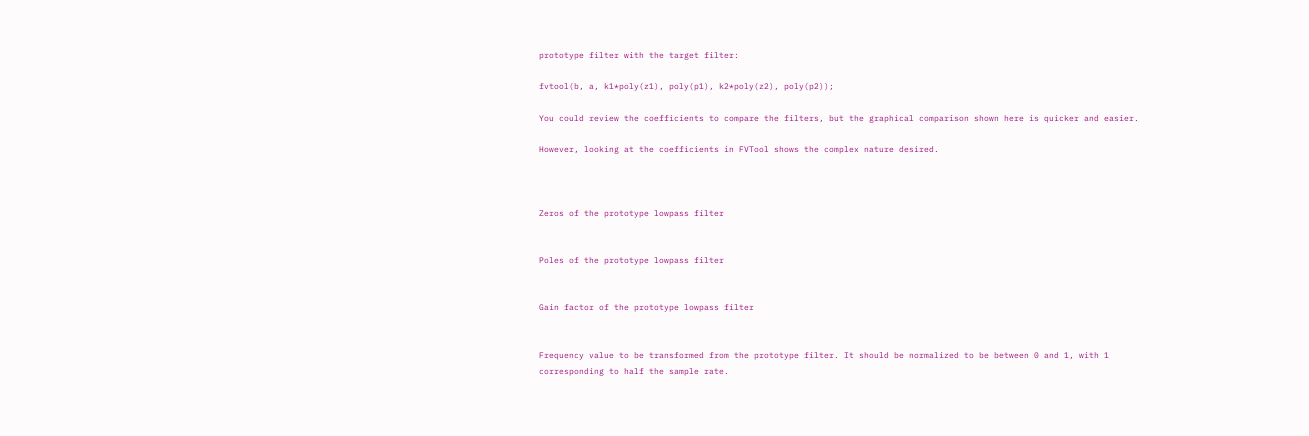prototype filter with the target filter:

fvtool(b, a, k1*poly(z1), poly(p1), k2*poly(z2), poly(p2));

You could review the coefficients to compare the filters, but the graphical comparison shown here is quicker and easier.

However, looking at the coefficients in FVTool shows the complex nature desired.



Zeros of the prototype lowpass filter


Poles of the prototype lowpass filter


Gain factor of the prototype lowpass filter


Frequency value to be transformed from the prototype filter. It should be normalized to be between 0 and 1, with 1 corresponding to half the sample rate.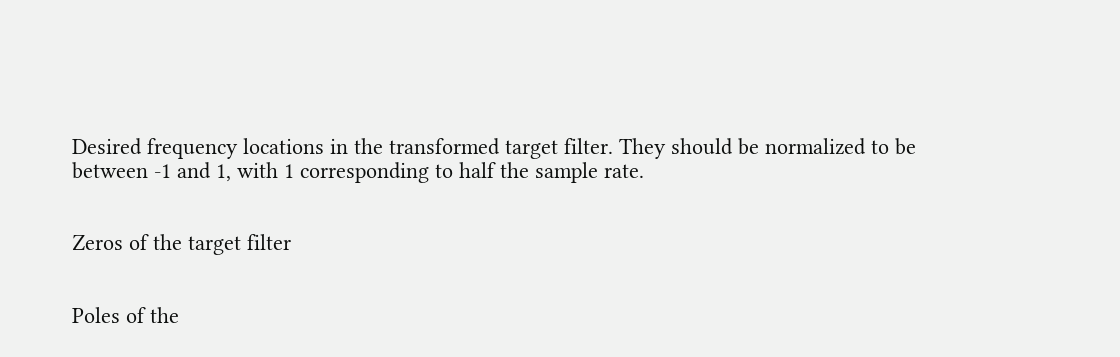Desired frequency locations in the transformed target filter. They should be normalized to be between -1 and 1, with 1 corresponding to half the sample rate.


Zeros of the target filter


Poles of the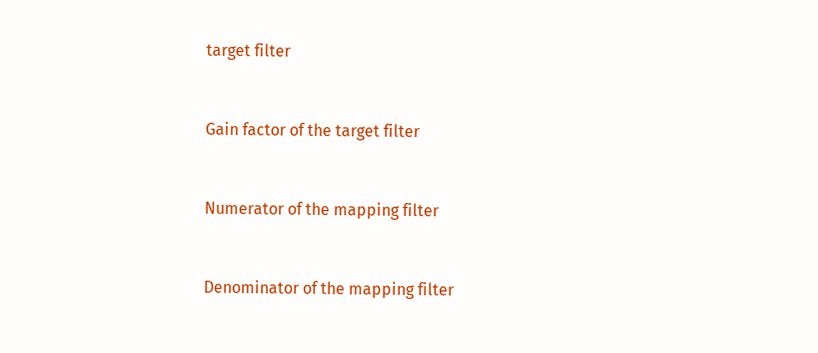target filter


Gain factor of the target filter


Numerator of the mapping filter


Denominator of the mapping filter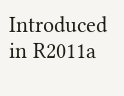Introduced in R2011a